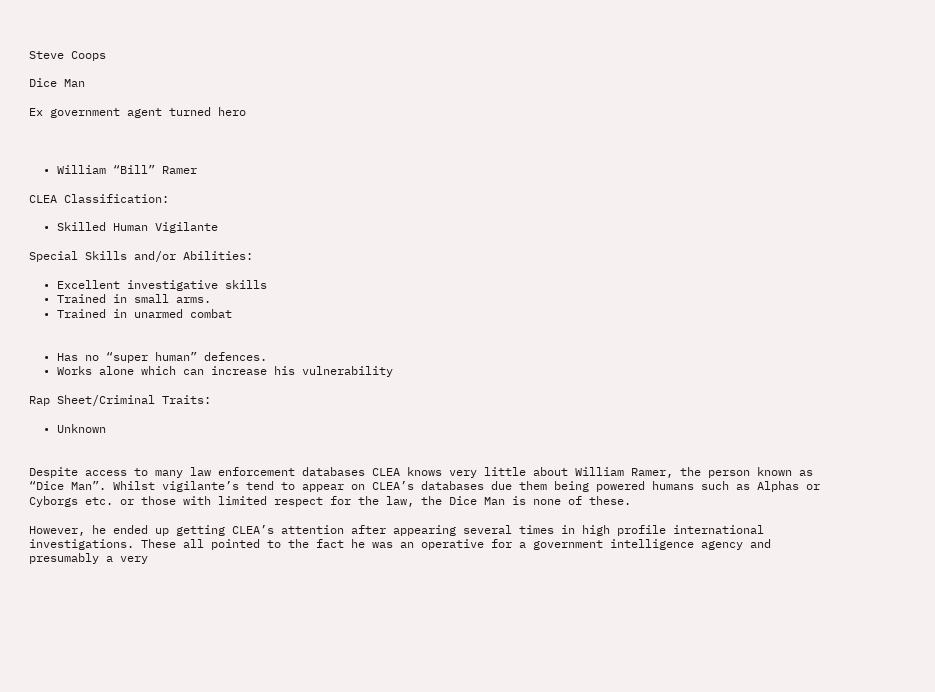Steve Coops

Dice Man

Ex government agent turned hero



  • William “Bill” Ramer

CLEA Classification:

  • Skilled Human Vigilante

Special Skills and/or Abilities:

  • Excellent investigative skills
  • Trained in small arms.
  • Trained in unarmed combat


  • Has no “super human” defences.
  • Works alone which can increase his vulnerability

Rap Sheet/Criminal Traits:

  • Unknown


Despite access to many law enforcement databases CLEA knows very little about William Ramer, the person known as “Dice Man”. Whilst vigilante’s tend to appear on CLEA’s databases due them being powered humans such as Alphas or Cyborgs etc. or those with limited respect for the law, the Dice Man is none of these.

However, he ended up getting CLEA’s attention after appearing several times in high profile international investigations. These all pointed to the fact he was an operative for a government intelligence agency and presumably a very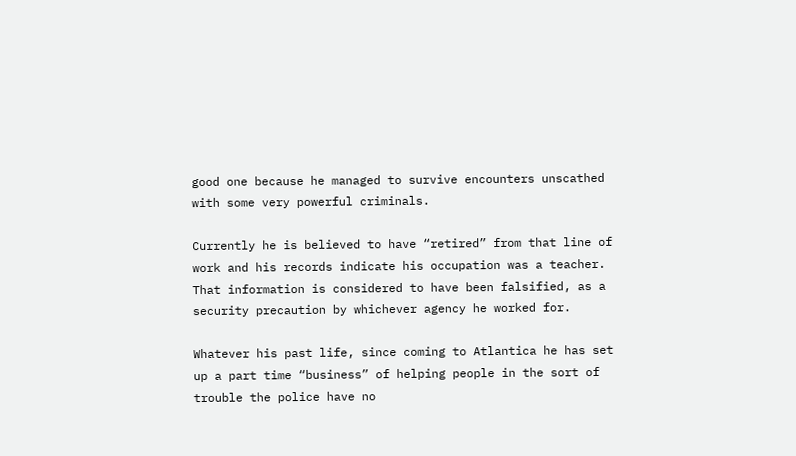good one because he managed to survive encounters unscathed with some very powerful criminals.

Currently he is believed to have “retired” from that line of work and his records indicate his occupation was a teacher. That information is considered to have been falsified, as a security precaution by whichever agency he worked for.

Whatever his past life, since coming to Atlantica he has set up a part time “business” of helping people in the sort of trouble the police have no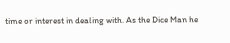time or interest in dealing with. As the Dice Man he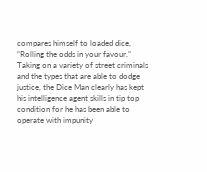compares himself to loaded dice, “Rolling the odds in your favour.” Taking on a variety of street criminals and the types that are able to dodge justice, the Dice Man clearly has kept his intelligence agent skills in tip top condition for he has been able to operate with impunity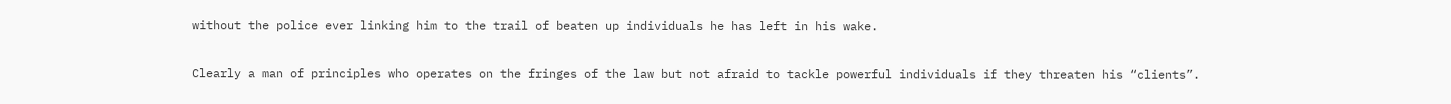without the police ever linking him to the trail of beaten up individuals he has left in his wake.

Clearly a man of principles who operates on the fringes of the law but not afraid to tackle powerful individuals if they threaten his “clients”.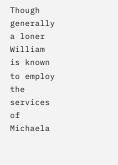Though generally a loner William is known to employ the services of Michaela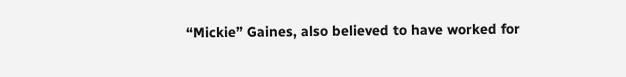“Mickie” Gaines, also believed to have worked for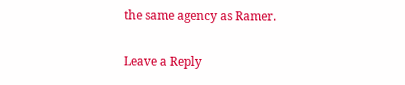the same agency as Ramer.

Leave a Reply